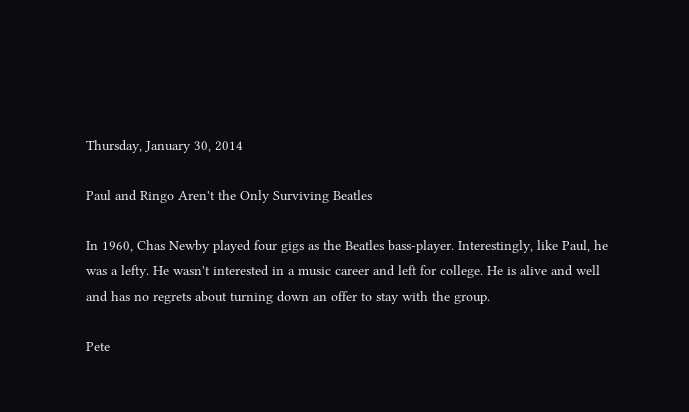Thursday, January 30, 2014

Paul and Ringo Aren't the Only Surviving Beatles

In 1960, Chas Newby played four gigs as the Beatles bass-player. Interestingly, like Paul, he was a lefty. He wasn't interested in a music career and left for college. He is alive and well and has no regrets about turning down an offer to stay with the group.

Pete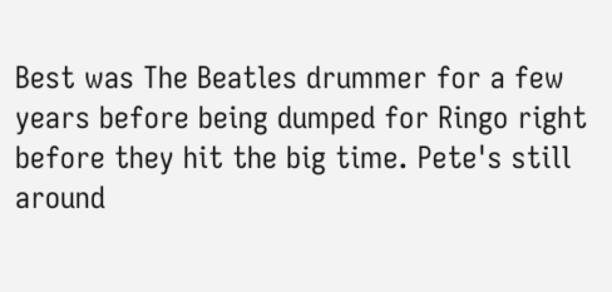Best was The Beatles drummer for a few years before being dumped for Ringo right before they hit the big time. Pete's still around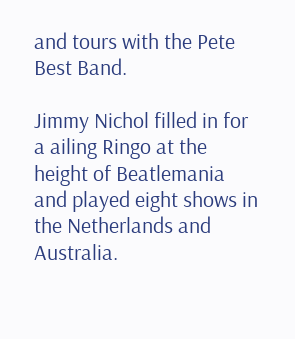and tours with the Pete Best Band.

Jimmy Nichol filled in for a ailing Ringo at the height of Beatlemania and played eight shows in the Netherlands and Australia.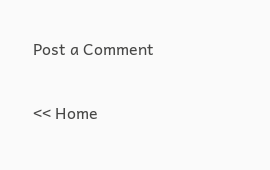Post a Comment

<< Home